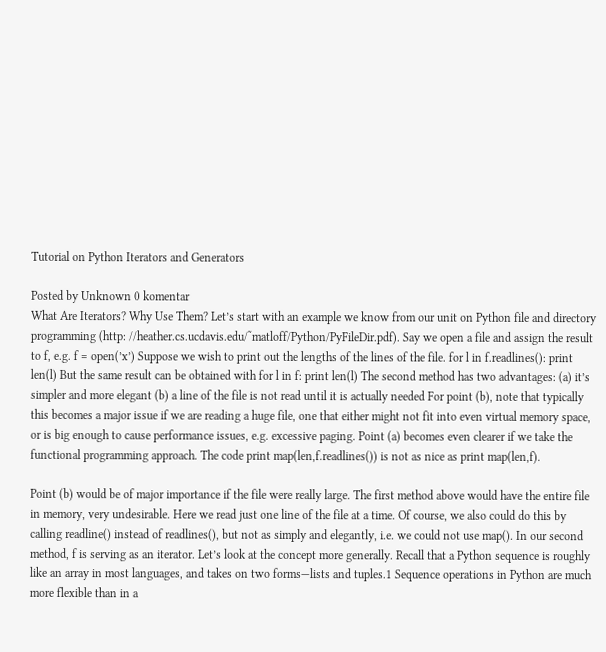Tutorial on Python Iterators and Generators

Posted by Unknown 0 komentar
What Are Iterators? Why Use Them? Let’s start with an example we know from our unit on Python file and directory programming (http: //heather.cs.ucdavis.edu/˜matloff/Python/PyFileDir.pdf). Say we open a file and assign the result to f, e.g. f = open(’x’) Suppose we wish to print out the lengths of the lines of the file. for l in f.readlines(): print len(l) But the same result can be obtained with for l in f: print len(l) The second method has two advantages: (a) it’s simpler and more elegant (b) a line of the file is not read until it is actually needed For point (b), note that typically this becomes a major issue if we are reading a huge file, one that either might not fit into even virtual memory space, or is big enough to cause performance issues, e.g. excessive paging. Point (a) becomes even clearer if we take the functional programming approach. The code print map(len,f.readlines()) is not as nice as print map(len,f).

Point (b) would be of major importance if the file were really large. The first method above would have the entire file in memory, very undesirable. Here we read just one line of the file at a time. Of course, we also could do this by calling readline() instead of readlines(), but not as simply and elegantly, i.e. we could not use map(). In our second method, f is serving as an iterator. Let’s look at the concept more generally. Recall that a Python sequence is roughly like an array in most languages, and takes on two forms—lists and tuples.1 Sequence operations in Python are much more flexible than in a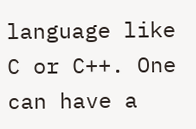language like C or C++. One can have a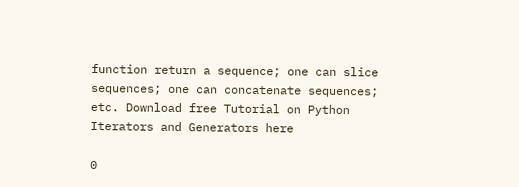function return a sequence; one can slice sequences; one can concatenate sequences; etc. Download free Tutorial on Python Iterators and Generators here

0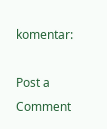komentar:

Post a Comment